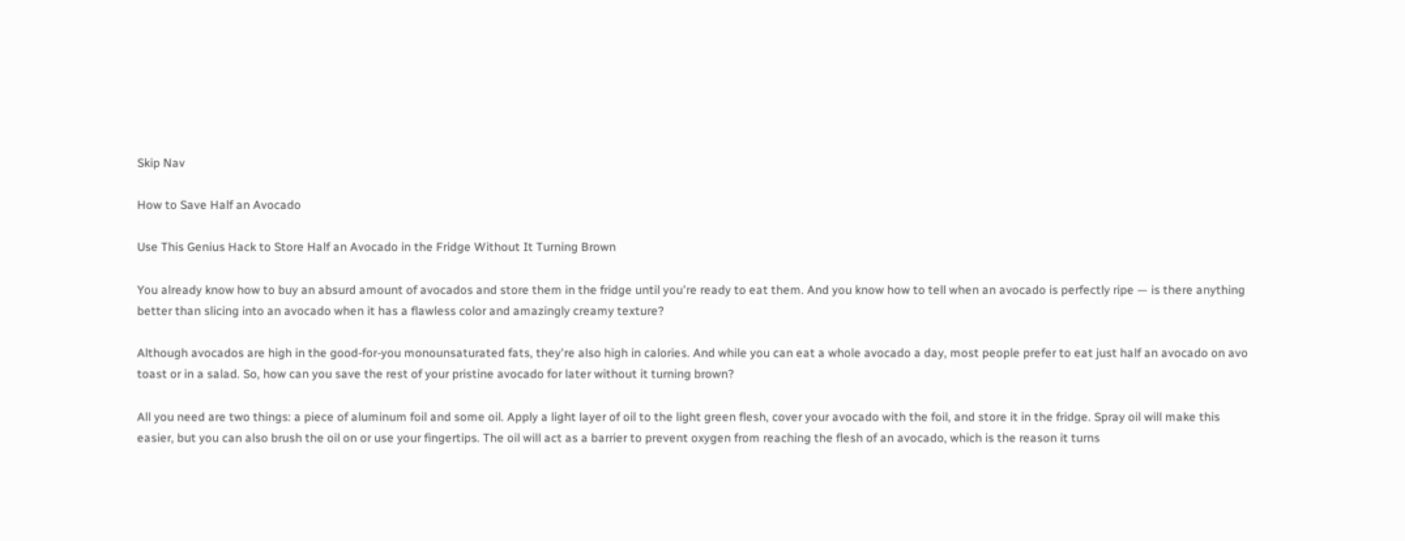Skip Nav

How to Save Half an Avocado

Use This Genius Hack to Store Half an Avocado in the Fridge Without It Turning Brown

You already know how to buy an absurd amount of avocados and store them in the fridge until you're ready to eat them. And you know how to tell when an avocado is perfectly ripe — is there anything better than slicing into an avocado when it has a flawless color and amazingly creamy texture?

Although avocados are high in the good-for-you monounsaturated fats, they're also high in calories. And while you can eat a whole avocado a day, most people prefer to eat just half an avocado on avo toast or in a salad. So, how can you save the rest of your pristine avocado for later without it turning brown?

All you need are two things: a piece of aluminum foil and some oil. Apply a light layer of oil to the light green flesh, cover your avocado with the foil, and store it in the fridge. Spray oil will make this easier, but you can also brush the oil on or use your fingertips. The oil will act as a barrier to prevent oxygen from reaching the flesh of an avocado, which is the reason it turns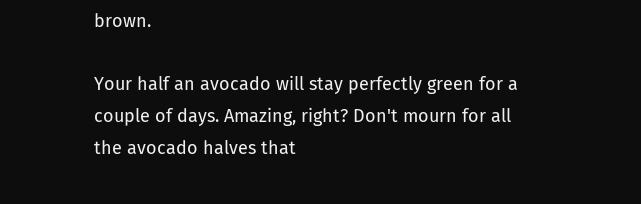brown.

Your half an avocado will stay perfectly green for a couple of days. Amazing, right? Don't mourn for all the avocado halves that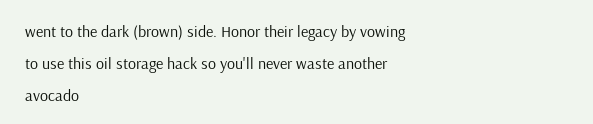went to the dark (brown) side. Honor their legacy by vowing to use this oil storage hack so you'll never waste another avocado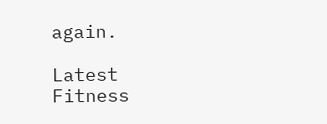again.

Latest Fitness